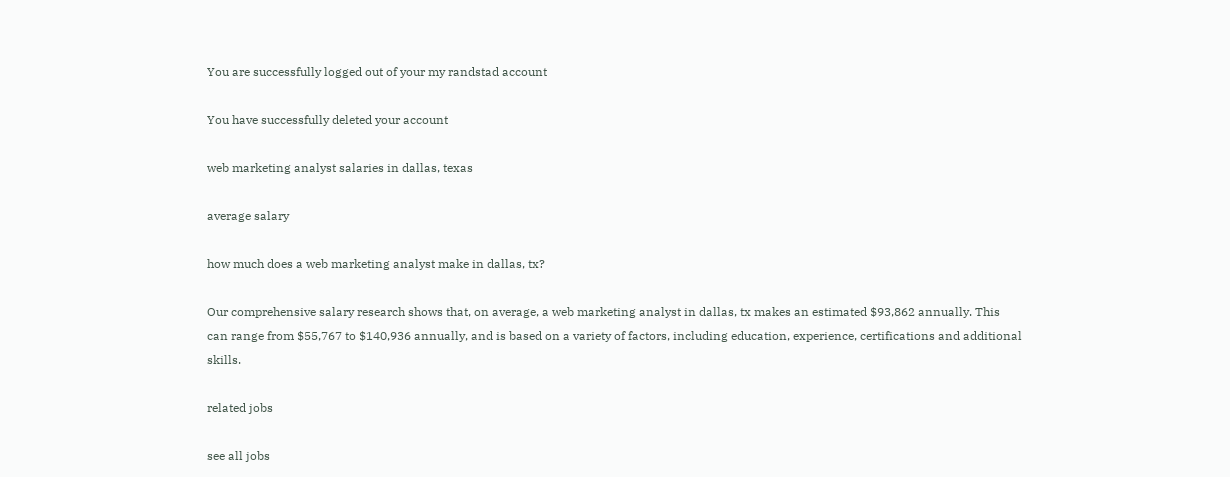You are successfully logged out of your my randstad account

You have successfully deleted your account

web marketing analyst salaries in dallas, texas

average salary

how much does a web marketing analyst make in dallas, tx?

Our comprehensive salary research shows that, on average, a web marketing analyst in dallas, tx makes an estimated $93,862 annually. This can range from $55,767 to $140,936 annually, and is based on a variety of factors, including education, experience, certifications and additional skills.

related jobs

see all jobs